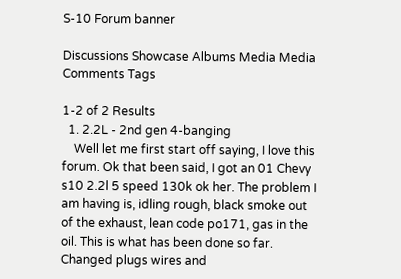S-10 Forum banner

Discussions Showcase Albums Media Media Comments Tags

1-2 of 2 Results
  1. 2.2L - 2nd gen 4-banging
    Well let me first start off saying, I love this forum. Ok that been said, I got an 01 Chevy s10 2.2l 5 speed 130k ok her. The problem I am having is, idling rough, black smoke out of the exhaust, lean code po171, gas in the oil. This is what has been done so far. Changed plugs wires and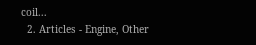coil...
  2. Articles - Engine, Other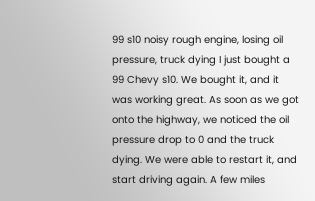99 s10 noisy rough engine, losing oil pressure, truck dying I just bought a 99 Chevy s10. We bought it, and it was working great. As soon as we got onto the highway, we noticed the oil pressure drop to 0 and the truck dying. We were able to restart it, and start driving again. A few miles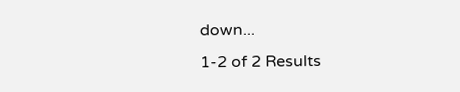down...
1-2 of 2 Results